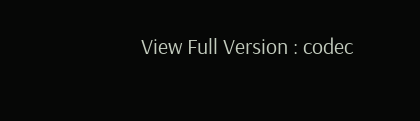View Full Version : codec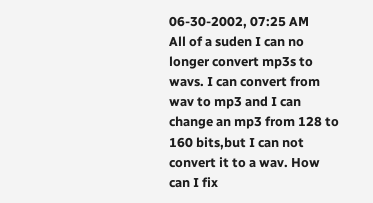06-30-2002, 07:25 AM
All of a suden I can no longer convert mp3s to wavs. I can convert from wav to mp3 and I can change an mp3 from 128 to 160 bits,but I can not convert it to a wav. How can I fix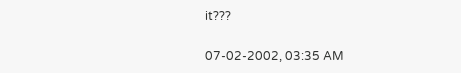it???

07-02-2002, 03:35 AM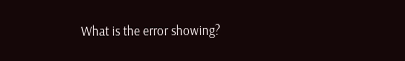What is the error showing?